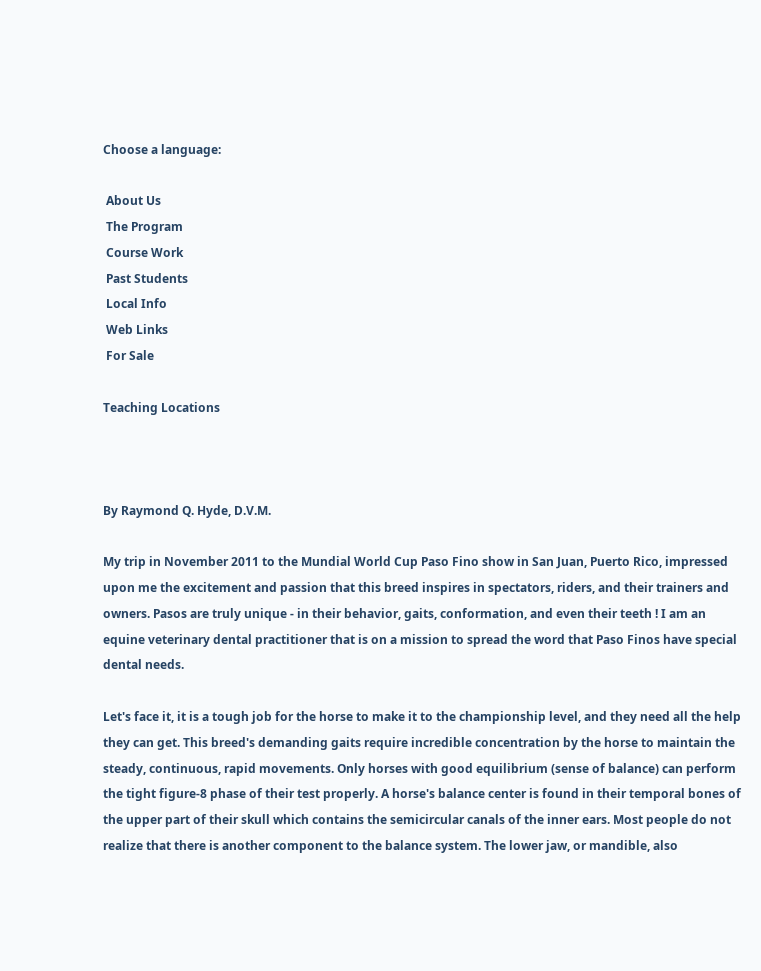Choose a language:

 About Us
 The Program
 Course Work
 Past Students
 Local Info
 Web Links
 For Sale

Teaching Locations



By Raymond Q. Hyde, D.V.M.

My trip in November 2011 to the Mundial World Cup Paso Fino show in San Juan, Puerto Rico, impressed upon me the excitement and passion that this breed inspires in spectators, riders, and their trainers and owners. Pasos are truly unique - in their behavior, gaits, conformation, and even their teeth ! I am an equine veterinary dental practitioner that is on a mission to spread the word that Paso Finos have special dental needs.

Let's face it, it is a tough job for the horse to make it to the championship level, and they need all the help they can get. This breed's demanding gaits require incredible concentration by the horse to maintain the steady, continuous, rapid movements. Only horses with good equilibrium (sense of balance) can perform the tight figure-8 phase of their test properly. A horse's balance center is found in their temporal bones of the upper part of their skull which contains the semicircular canals of the inner ears. Most people do not realize that there is another component to the balance system. The lower jaw, or mandible, also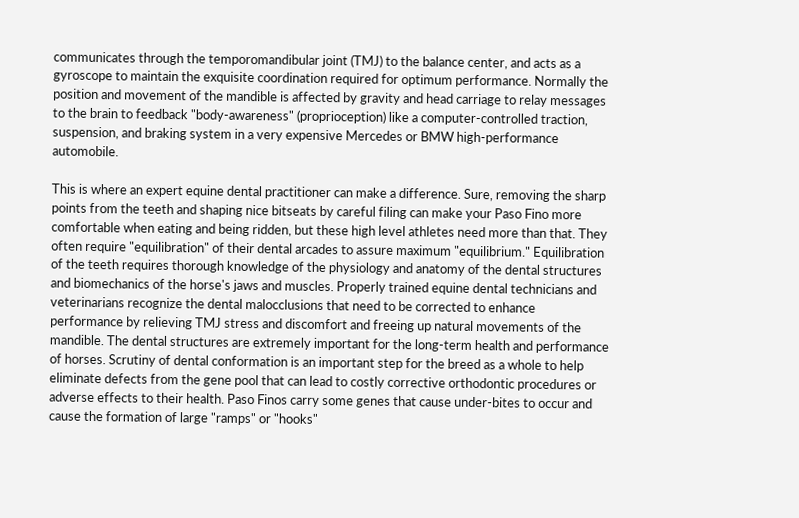communicates through the temporomandibular joint (TMJ) to the balance center, and acts as a gyroscope to maintain the exquisite coordination required for optimum performance. Normally the position and movement of the mandible is affected by gravity and head carriage to relay messages to the brain to feedback "body-awareness" (proprioception) like a computer-controlled traction, suspension, and braking system in a very expensive Mercedes or BMW high-performance automobile.

This is where an expert equine dental practitioner can make a difference. Sure, removing the sharp points from the teeth and shaping nice bitseats by careful filing can make your Paso Fino more comfortable when eating and being ridden, but these high level athletes need more than that. They often require "equilibration" of their dental arcades to assure maximum "equilibrium." Equilibration of the teeth requires thorough knowledge of the physiology and anatomy of the dental structures and biomechanics of the horse's jaws and muscles. Properly trained equine dental technicians and veterinarians recognize the dental malocclusions that need to be corrected to enhance performance by relieving TMJ stress and discomfort and freeing up natural movements of the mandible. The dental structures are extremely important for the long-term health and performance of horses. Scrutiny of dental conformation is an important step for the breed as a whole to help eliminate defects from the gene pool that can lead to costly corrective orthodontic procedures or adverse effects to their health. Paso Finos carry some genes that cause under-bites to occur and cause the formation of large "ramps" or "hooks"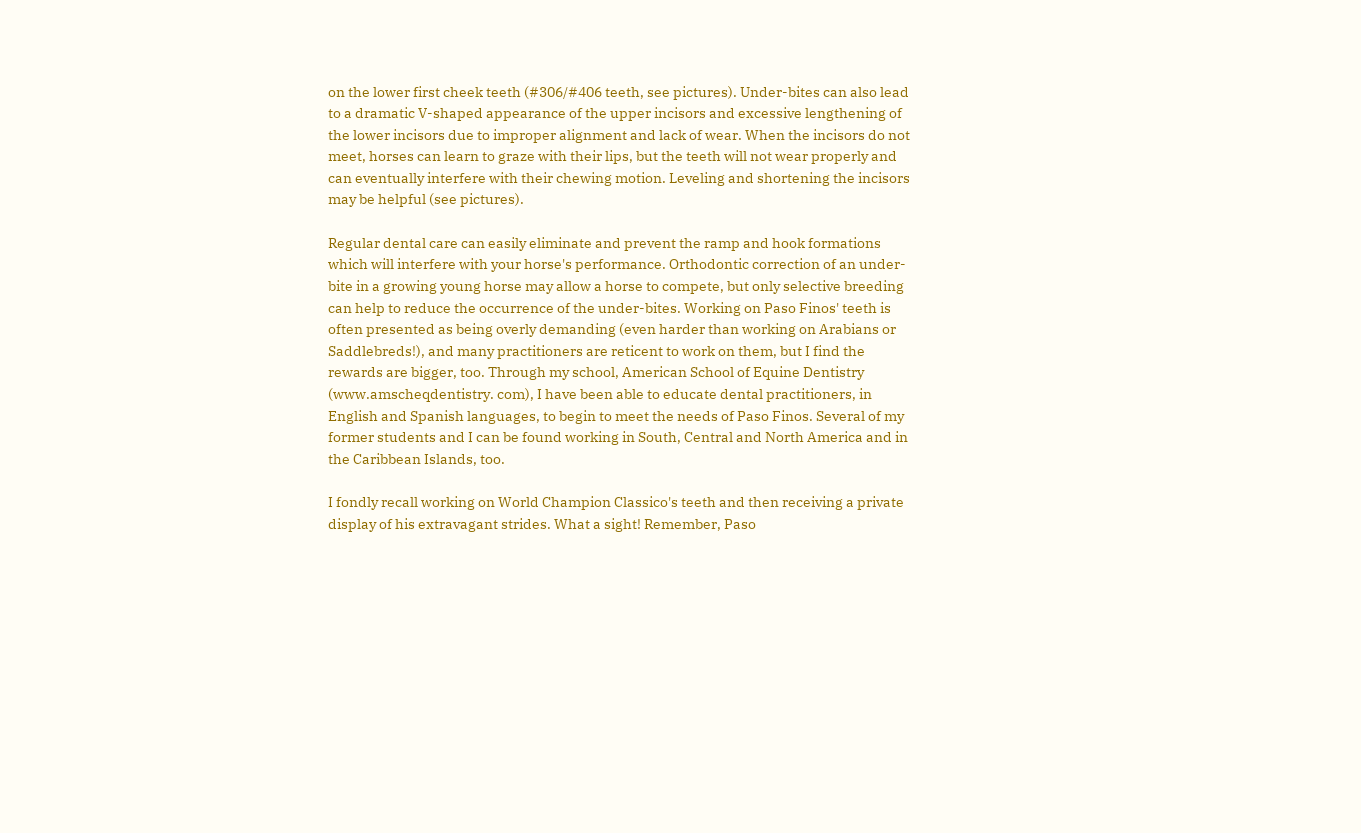on the lower first cheek teeth (#306/#406 teeth, see pictures). Under-bites can also lead to a dramatic V-shaped appearance of the upper incisors and excessive lengthening of the lower incisors due to improper alignment and lack of wear. When the incisors do not meet, horses can learn to graze with their lips, but the teeth will not wear properly and can eventually interfere with their chewing motion. Leveling and shortening the incisors may be helpful (see pictures).

Regular dental care can easily eliminate and prevent the ramp and hook formations which will interfere with your horse's performance. Orthodontic correction of an under-bite in a growing young horse may allow a horse to compete, but only selective breeding can help to reduce the occurrence of the under-bites. Working on Paso Finos' teeth is often presented as being overly demanding (even harder than working on Arabians or Saddlebreds!), and many practitioners are reticent to work on them, but I find the rewards are bigger, too. Through my school, American School of Equine Dentistry (www.amscheqdentistry. com), I have been able to educate dental practitioners, in English and Spanish languages, to begin to meet the needs of Paso Finos. Several of my former students and I can be found working in South, Central and North America and in the Caribbean Islands, too.

I fondly recall working on World Champion Classico's teeth and then receiving a private display of his extravagant strides. What a sight! Remember, Paso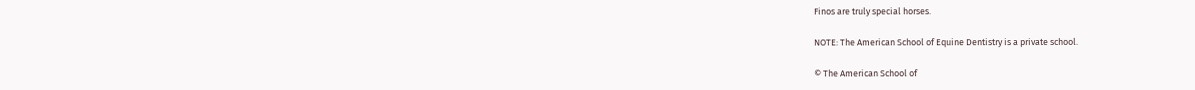Finos are truly special horses.

NOTE: The American School of Equine Dentistry is a private school.

© The American School of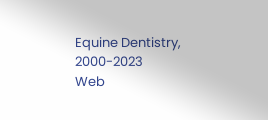Equine Dentistry, 2000-2023
Web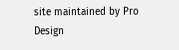site maintained by Pro Design